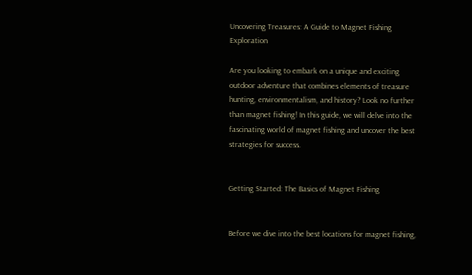Uncovering Treasures: A Guide to Magnet Fishing Exploration

Are you looking to embark on a unique and exciting outdoor adventure that combines elements of treasure hunting, environmentalism, and history? Look no further than magnet fishing! In this guide, we will delve into the fascinating world of magnet fishing and uncover the best strategies for success.


Getting Started: The Basics of Magnet Fishing


Before we dive into the best locations for magnet fishing,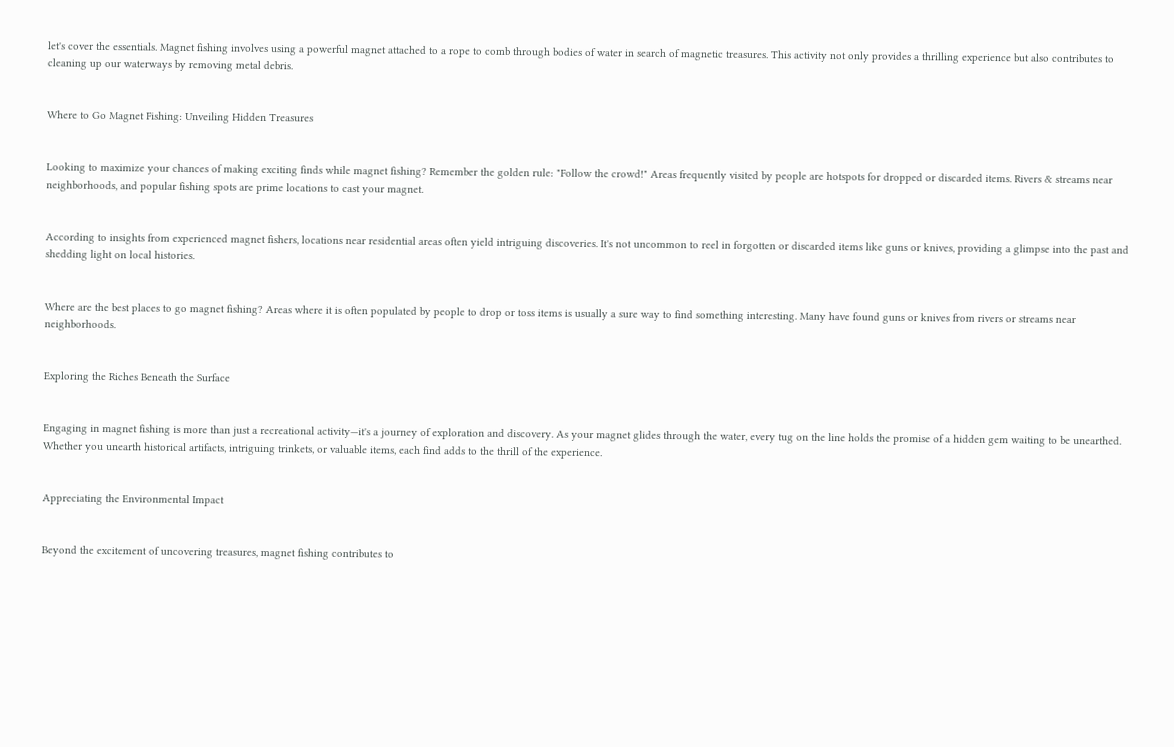let's cover the essentials. Magnet fishing involves using a powerful magnet attached to a rope to comb through bodies of water in search of magnetic treasures. This activity not only provides a thrilling experience but also contributes to cleaning up our waterways by removing metal debris.


Where to Go Magnet Fishing: Unveiling Hidden Treasures


Looking to maximize your chances of making exciting finds while magnet fishing? Remember the golden rule: "Follow the crowd!" Areas frequently visited by people are hotspots for dropped or discarded items. Rivers & streams near neighborhoods, and popular fishing spots are prime locations to cast your magnet.


According to insights from experienced magnet fishers, locations near residential areas often yield intriguing discoveries. It's not uncommon to reel in forgotten or discarded items like guns or knives, providing a glimpse into the past and shedding light on local histories.


Where are the best places to go magnet fishing? Areas where it is often populated by people to drop or toss items is usually a sure way to find something interesting. Many have found guns or knives from rivers or streams near neighborhoods.


Exploring the Riches Beneath the Surface


Engaging in magnet fishing is more than just a recreational activity—it's a journey of exploration and discovery. As your magnet glides through the water, every tug on the line holds the promise of a hidden gem waiting to be unearthed. Whether you unearth historical artifacts, intriguing trinkets, or valuable items, each find adds to the thrill of the experience.


Appreciating the Environmental Impact


Beyond the excitement of uncovering treasures, magnet fishing contributes to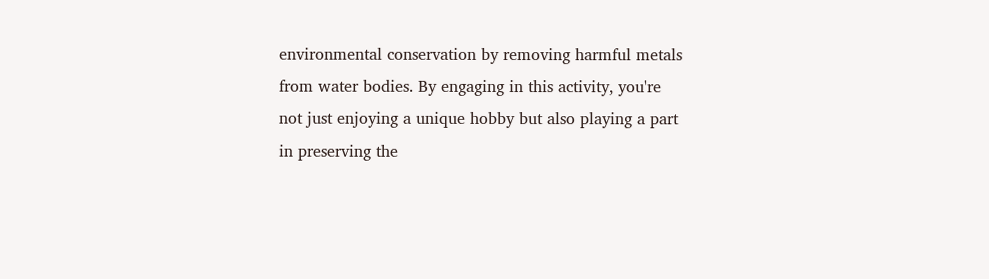environmental conservation by removing harmful metals from water bodies. By engaging in this activity, you're not just enjoying a unique hobby but also playing a part in preserving the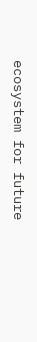ecosystem for future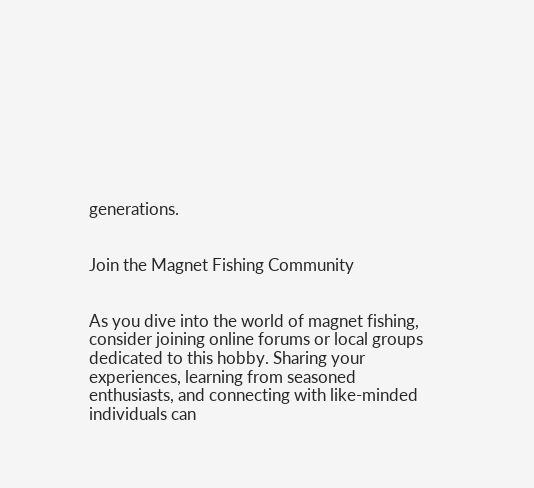generations.


Join the Magnet Fishing Community


As you dive into the world of magnet fishing, consider joining online forums or local groups dedicated to this hobby. Sharing your experiences, learning from seasoned enthusiasts, and connecting with like-minded individuals can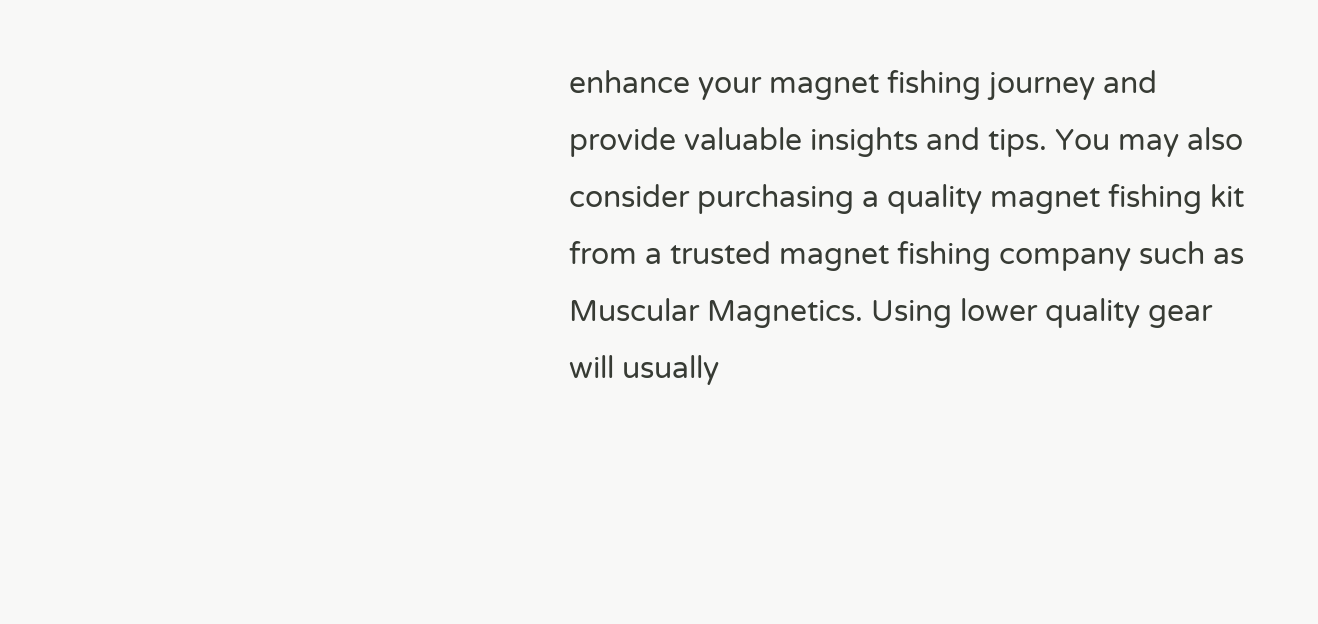enhance your magnet fishing journey and provide valuable insights and tips. You may also consider purchasing a quality magnet fishing kit from a trusted magnet fishing company such as Muscular Magnetics. Using lower quality gear will usually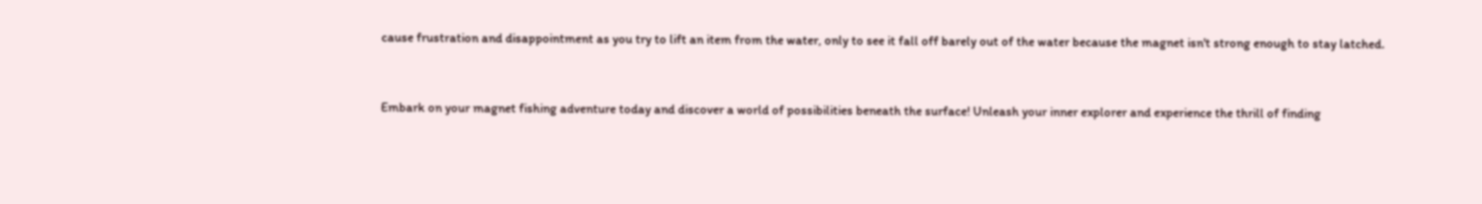cause frustration and disappointment as you try to lift an item from the water, only to see it fall off barely out of the water because the magnet isn't strong enough to stay latched.


Embark on your magnet fishing adventure today and discover a world of possibilities beneath the surface! Unleash your inner explorer and experience the thrill of finding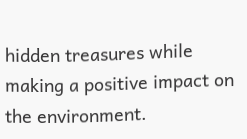hidden treasures while making a positive impact on the environment.